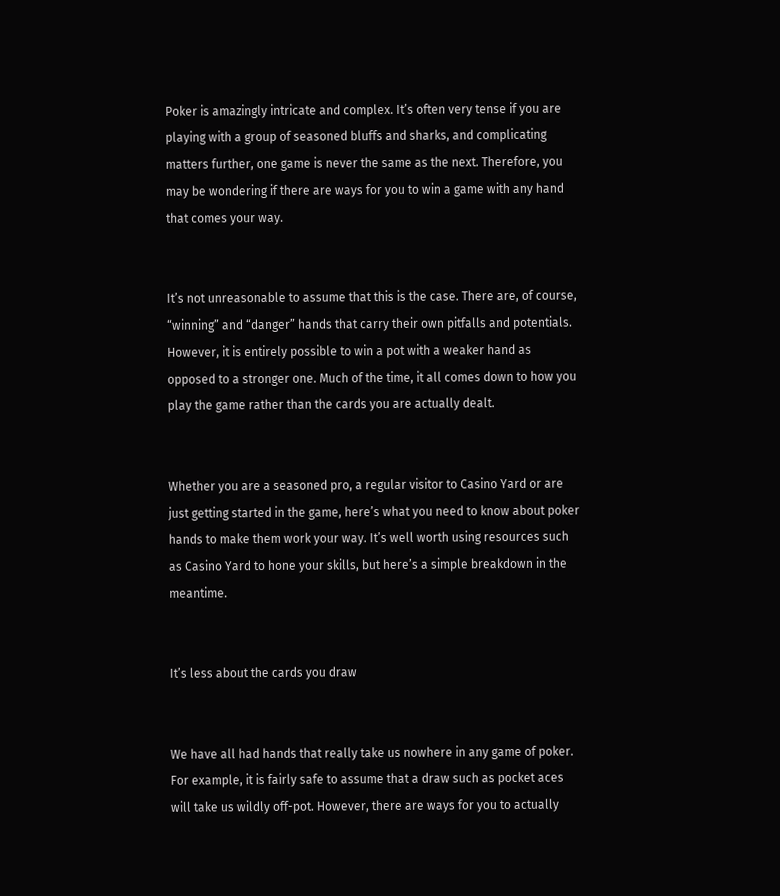Poker is amazingly intricate and complex. It’s often very tense if you are playing with a group of seasoned bluffs and sharks, and complicating matters further, one game is never the same as the next. Therefore, you may be wondering if there are ways for you to win a game with any hand that comes your way.


It’s not unreasonable to assume that this is the case. There are, of course, “winning” and “danger” hands that carry their own pitfalls and potentials. However, it is entirely possible to win a pot with a weaker hand as opposed to a stronger one. Much of the time, it all comes down to how you play the game rather than the cards you are actually dealt.


Whether you are a seasoned pro, a regular visitor to Casino Yard or are just getting started in the game, here’s what you need to know about poker hands to make them work your way. It’s well worth using resources such as Casino Yard to hone your skills, but here’s a simple breakdown in the meantime.


It’s less about the cards you draw


We have all had hands that really take us nowhere in any game of poker. For example, it is fairly safe to assume that a draw such as pocket aces will take us wildly off-pot. However, there are ways for you to actually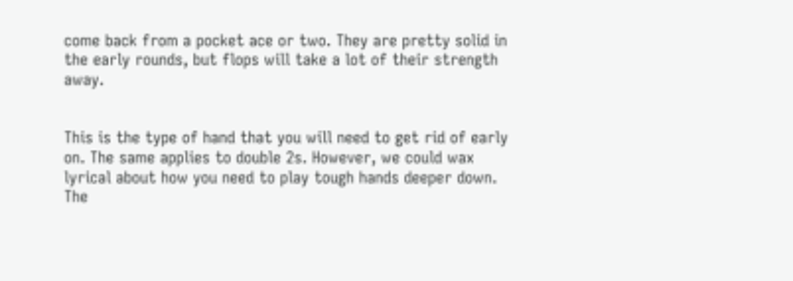come back from a pocket ace or two. They are pretty solid in the early rounds, but flops will take a lot of their strength away.


This is the type of hand that you will need to get rid of early on. The same applies to double 2s. However, we could wax lyrical about how you need to play tough hands deeper down. The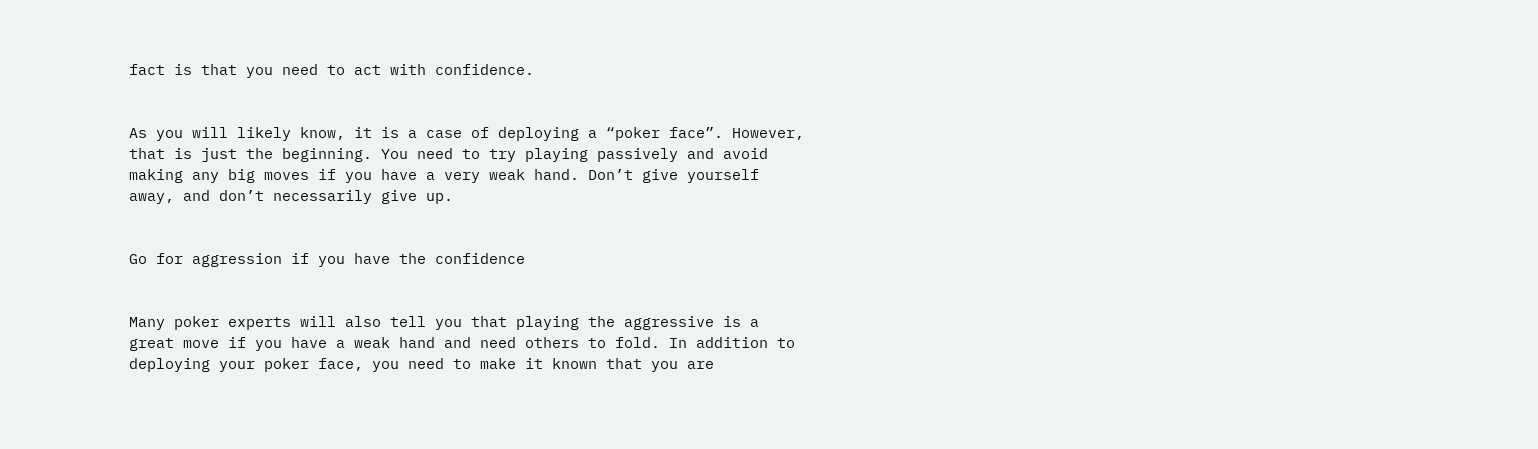fact is that you need to act with confidence.


As you will likely know, it is a case of deploying a “poker face”. However, that is just the beginning. You need to try playing passively and avoid making any big moves if you have a very weak hand. Don’t give yourself away, and don’t necessarily give up.


Go for aggression if you have the confidence


Many poker experts will also tell you that playing the aggressive is a great move if you have a weak hand and need others to fold. In addition to deploying your poker face, you need to make it known that you are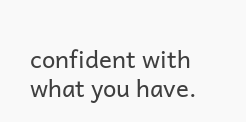confident with what you have.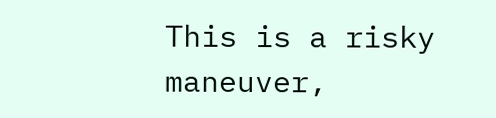This is a risky maneuver,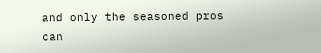and only the seasoned pros can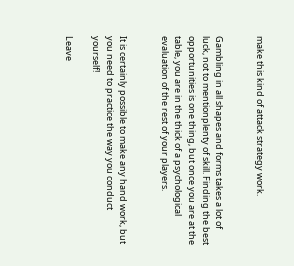make this kind of attack strategy work.


Gambling in all shapes and forms takes a lot of luck, not to mentionplenty of skill. Finding the best opportunities is one thing, but once you are at the table, you are in the thick of a psychological evaluation of the rest of your players.


It is certainly possible to make any hand work, but you need to practice the way you conduct yourself!

Leave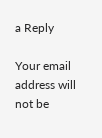a Reply

Your email address will not be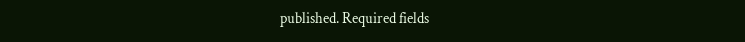published. Required fields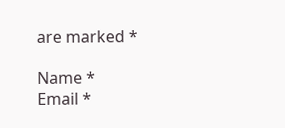are marked *

Name *
Email *